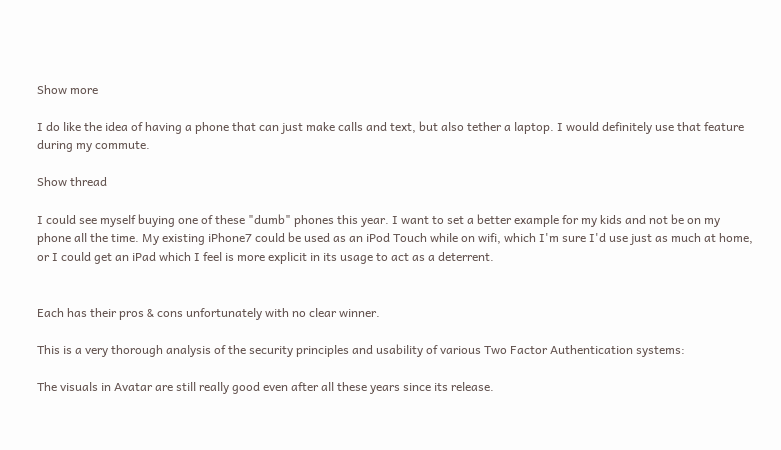Show more

I do like the idea of having a phone that can just make calls and text, but also tether a laptop. I would definitely use that feature during my commute.

Show thread

I could see myself buying one of these "dumb" phones this year. I want to set a better example for my kids and not be on my phone all the time. My existing iPhone7 could be used as an iPod Touch while on wifi, which I'm sure I'd use just as much at home, or I could get an iPad which I feel is more explicit in its usage to act as a deterrent.


Each has their pros & cons unfortunately with no clear winner.

This is a very thorough analysis of the security principles and usability of various Two Factor Authentication systems:

The visuals in Avatar are still really good even after all these years since its release.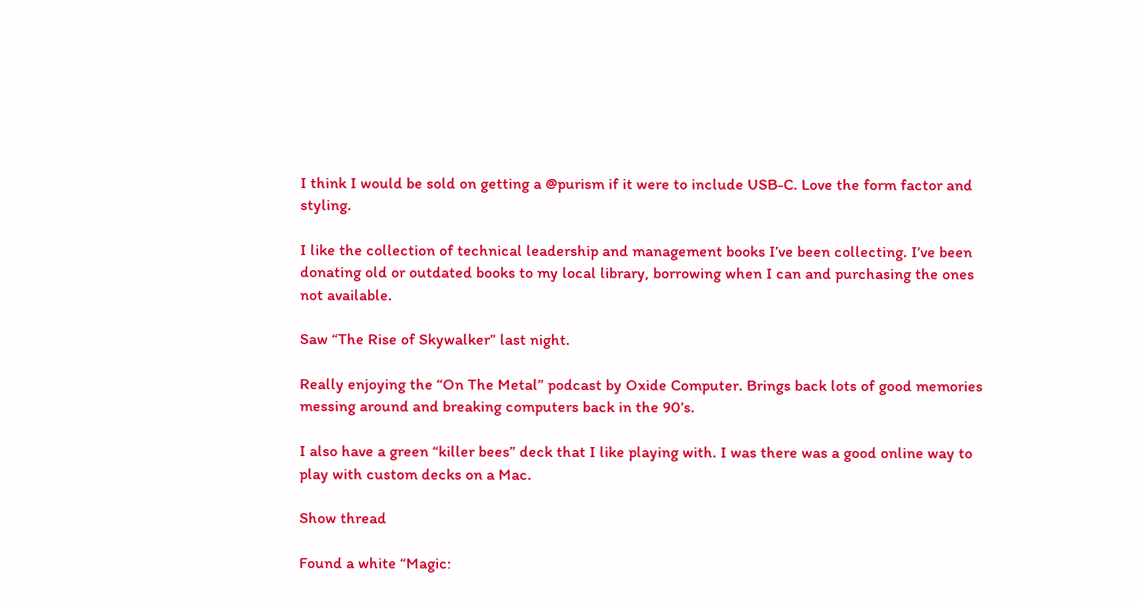I think I would be sold on getting a @purism if it were to include USB-C. Love the form factor and styling.

I like the collection of technical leadership and management books I’ve been collecting. I’ve been donating old or outdated books to my local library, borrowing when I can and purchasing the ones not available.

Saw “The Rise of Skywalker” last night.

Really enjoying the “On The Metal” podcast by Oxide Computer. Brings back lots of good memories messing around and breaking computers back in the 90’s.

I also have a green “killer bees” deck that I like playing with. I was there was a good online way to play with custom decks on a Mac.

Show thread

Found a white “Magic: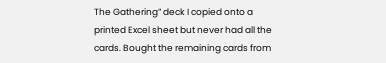The Gathering” deck I copied onto a printed Excel sheet but never had all the cards. Bought the remaining cards from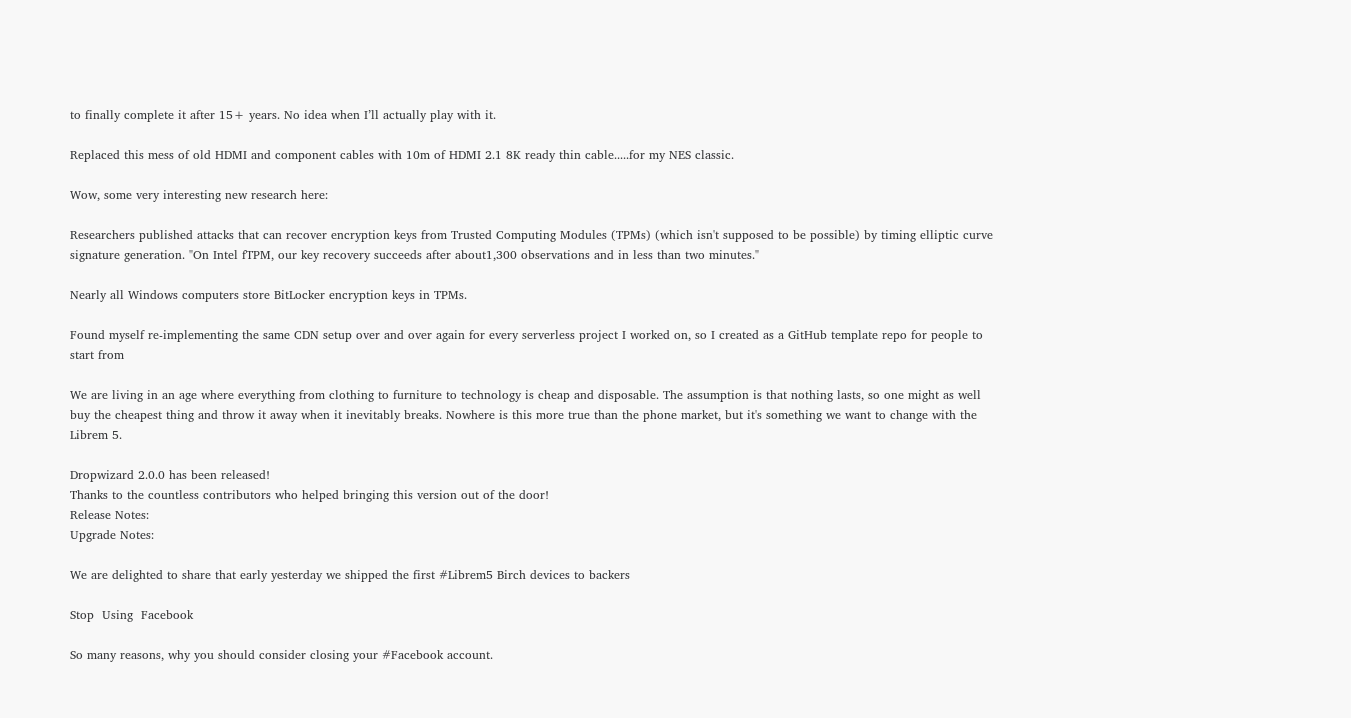to finally complete it after 15+ years. No idea when I’ll actually play with it.

Replaced this mess of old HDMI and component cables with 10m of HDMI 2.1 8K ready thin cable.....for my NES classic.

Wow, some very interesting new research here:

Researchers published attacks that can recover encryption keys from Trusted Computing Modules (TPMs) (which isn't supposed to be possible) by timing elliptic curve signature generation. "On Intel fTPM, our key recovery succeeds after about1,300 observations and in less than two minutes."

Nearly all Windows computers store BitLocker encryption keys in TPMs.

Found myself re-implementing the same CDN setup over and over again for every serverless project I worked on, so I created as a GitHub template repo for people to start from

We are living in an age where everything from clothing to furniture to technology is cheap and disposable. The assumption is that nothing lasts, so one might as well buy the cheapest thing and throw it away when it inevitably breaks. Nowhere is this more true than the phone market, but it's something we want to change with the Librem 5.

Dropwizard 2.0.0 has been released!
Thanks to the countless contributors who helped bringing this version out of the door!
Release Notes:
Upgrade Notes:

We are delighted to share that early yesterday we shipped the first #Librem5 Birch devices to backers

Stop  Using  Facebook

So many reasons, why you should consider closing your #Facebook account.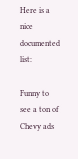Here is a nice documented list:

Funny to see a ton of Chevy ads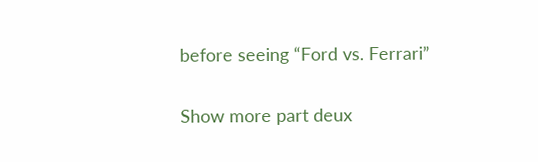before seeing “Ford vs. Ferrari”

Show more part deux